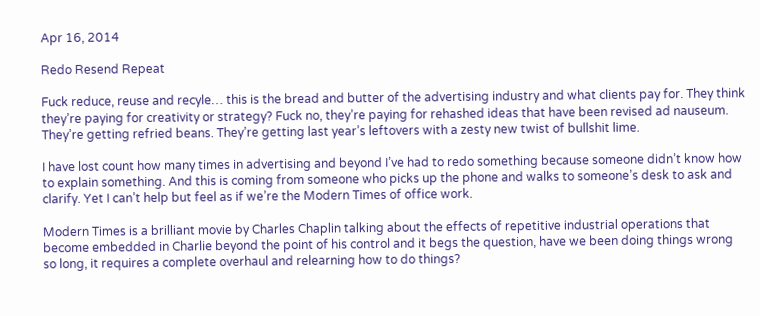Apr 16, 2014

Redo Resend Repeat

Fuck reduce, reuse and recyle… this is the bread and butter of the advertising industry and what clients pay for. They think they’re paying for creativity or strategy? Fuck no, they’re paying for rehashed ideas that have been revised ad nauseum. They’re getting refried beans. They’re getting last year’s leftovers with a zesty new twist of bullshit lime.

I have lost count how many times in advertising and beyond I’ve had to redo something because someone didn’t know how to explain something. And this is coming from someone who picks up the phone and walks to someone’s desk to ask and clarify. Yet I can’t help but feel as if we’re the Modern Times of office work.

Modern Times is a brilliant movie by Charles Chaplin talking about the effects of repetitive industrial operations that become embedded in Charlie beyond the point of his control and it begs the question, have we been doing things wrong so long, it requires a complete overhaul and relearning how to do things?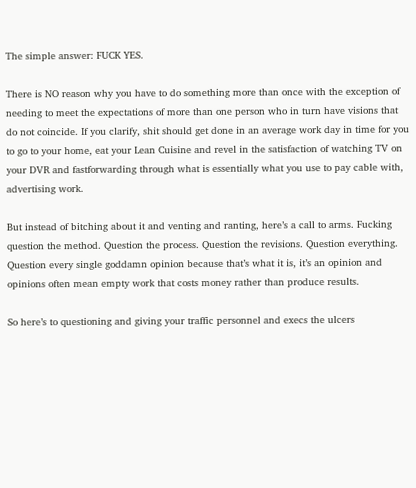The simple answer: FUCK YES.

There is NO reason why you have to do something more than once with the exception of needing to meet the expectations of more than one person who in turn have visions that do not coincide. If you clarify, shit should get done in an average work day in time for you to go to your home, eat your Lean Cuisine and revel in the satisfaction of watching TV on your DVR and fastforwarding through what is essentially what you use to pay cable with, advertising work.

But instead of bitching about it and venting and ranting, here’s a call to arms. Fucking question the method. Question the process. Question the revisions. Question everything. Question every single goddamn opinion because that’s what it is, it’s an opinion and opinions often mean empty work that costs money rather than produce results.

So here’s to questioning and giving your traffic personnel and execs the ulcers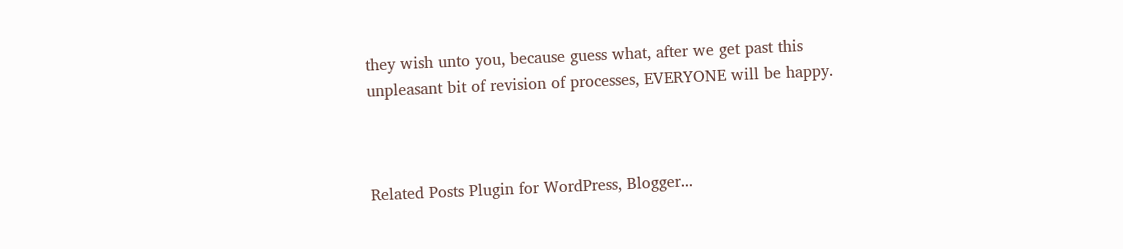they wish unto you, because guess what, after we get past this unpleasant bit of revision of processes, EVERYONE will be happy.



Related Posts Plugin for WordPress, Blogger...